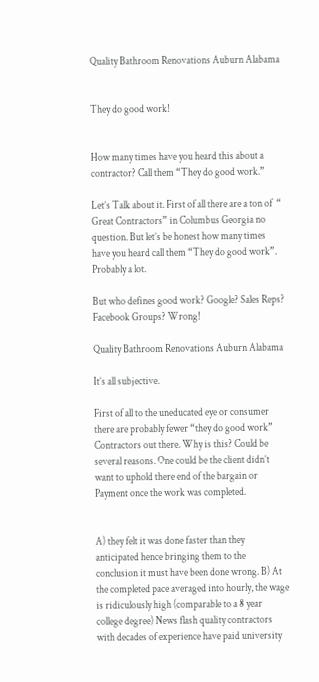Quality Bathroom Renovations Auburn Alabama


They do good work!


How many times have you heard this about a contractor? Call them “They do good work.”

Let’s Talk about it. First of all there are a ton of  “ Great Contractors” in Columbus Georgia no question. But let’s be honest how many times have you heard call them “They do good work”. Probably a lot.

But who defines good work? Google? Sales Reps? Facebook Groups? Wrong!

Quality Bathroom Renovations Auburn Alabama

It’s all subjective.

First of all to the uneducated eye or consumer there are probably fewer “they do good work” Contractors out there. Why is this? Could be several reasons. One could be the client didn’t want to uphold there end of the bargain or Payment once the work was completed.


A) they felt it was done faster than they anticipated hence bringing them to the conclusion it must have been done wrong. B) At the completed pace averaged into hourly, the wage is ridiculously high (comparable to a 8 year college degree) News flash quality contractors with decades of experience have paid university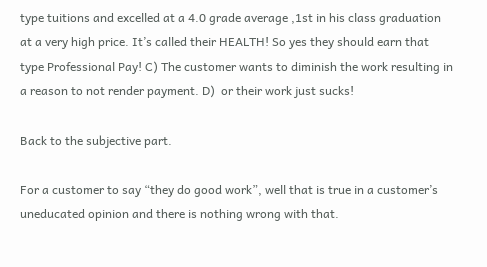type tuitions and excelled at a 4.0 grade average ,1st in his class graduation at a very high price. It’s called their HEALTH! So yes they should earn that type Professional Pay! C) The customer wants to diminish the work resulting in a reason to not render payment. D)  or their work just sucks!

Back to the subjective part.

For a customer to say “they do good work”, well that is true in a customer’s uneducated opinion and there is nothing wrong with that.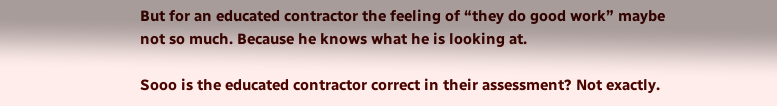But for an educated contractor the feeling of “they do good work” maybe not so much. Because he knows what he is looking at.

Sooo is the educated contractor correct in their assessment? Not exactly.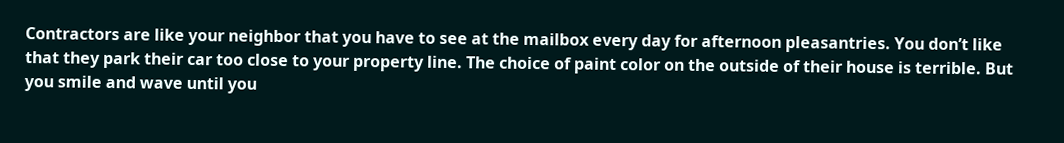Contractors are like your neighbor that you have to see at the mailbox every day for afternoon pleasantries. You don’t like that they park their car too close to your property line. The choice of paint color on the outside of their house is terrible. But you smile and wave until you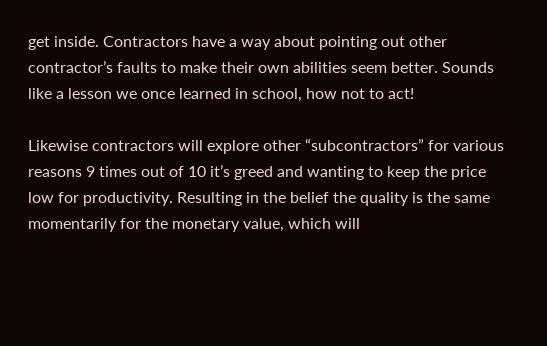get inside. Contractors have a way about pointing out other contractor’s faults to make their own abilities seem better. Sounds like a lesson we once learned in school, how not to act!

Likewise contractors will explore other “subcontractors” for various reasons 9 times out of 10 it’s greed and wanting to keep the price low for productivity. Resulting in the belief the quality is the same momentarily for the monetary value, which will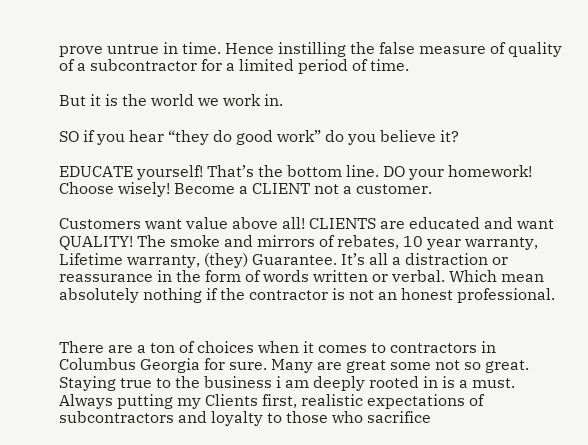prove untrue in time. Hence instilling the false measure of quality of a subcontractor for a limited period of time.

But it is the world we work in.

SO if you hear “they do good work” do you believe it?

EDUCATE yourself! That’s the bottom line. DO your homework! Choose wisely! Become a CLIENT not a customer.

Customers want value above all! CLIENTS are educated and want QUALITY! The smoke and mirrors of rebates, 10 year warranty, Lifetime warranty, (they) Guarantee. It’s all a distraction or reassurance in the form of words written or verbal. Which mean absolutely nothing if the contractor is not an honest professional.


There are a ton of choices when it comes to contractors in Columbus Georgia for sure. Many are great some not so great. Staying true to the business i am deeply rooted in is a must. Always putting my Clients first, realistic expectations of subcontractors and loyalty to those who sacrifice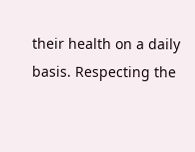their health on a daily basis. Respecting the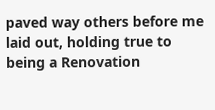paved way others before me laid out, holding true to being a Renovation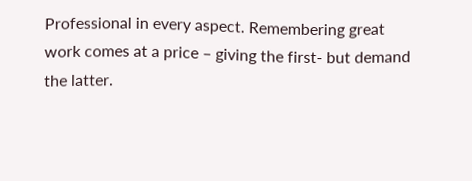Professional in every aspect. Remembering great work comes at a price – giving the first- but demand the latter.